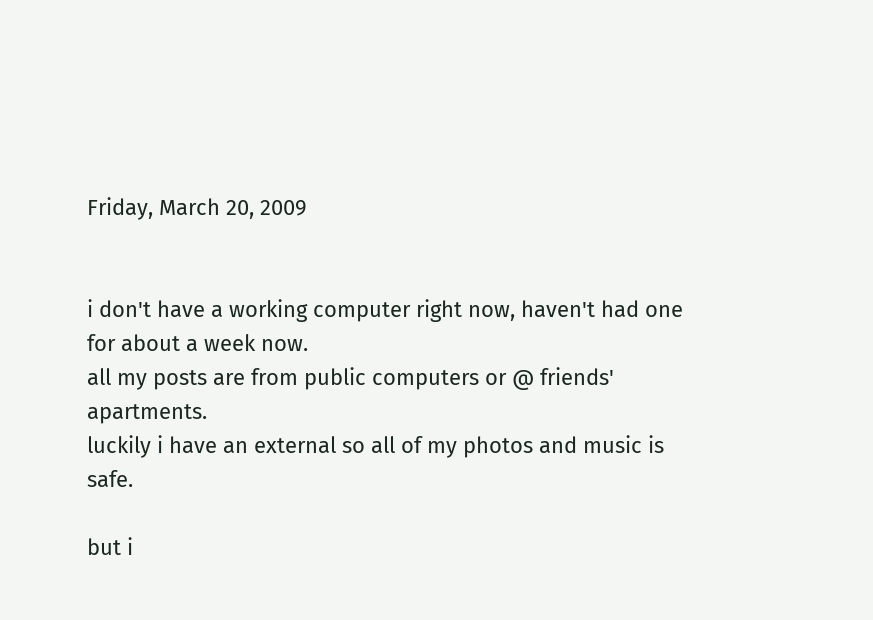Friday, March 20, 2009


i don't have a working computer right now, haven't had one for about a week now.
all my posts are from public computers or @ friends' apartments.
luckily i have an external so all of my photos and music is safe.

but i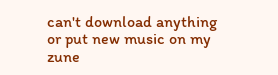can't download anything or put new music on my zune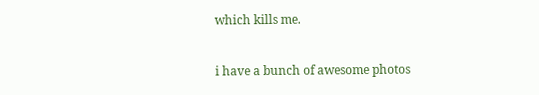which kills me.

i have a bunch of awesome photos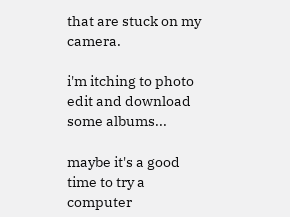that are stuck on my camera.

i'm itching to photo edit and download some albums...

maybe it's a good time to try a computer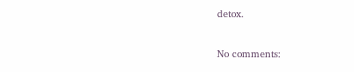detox.

No comments: